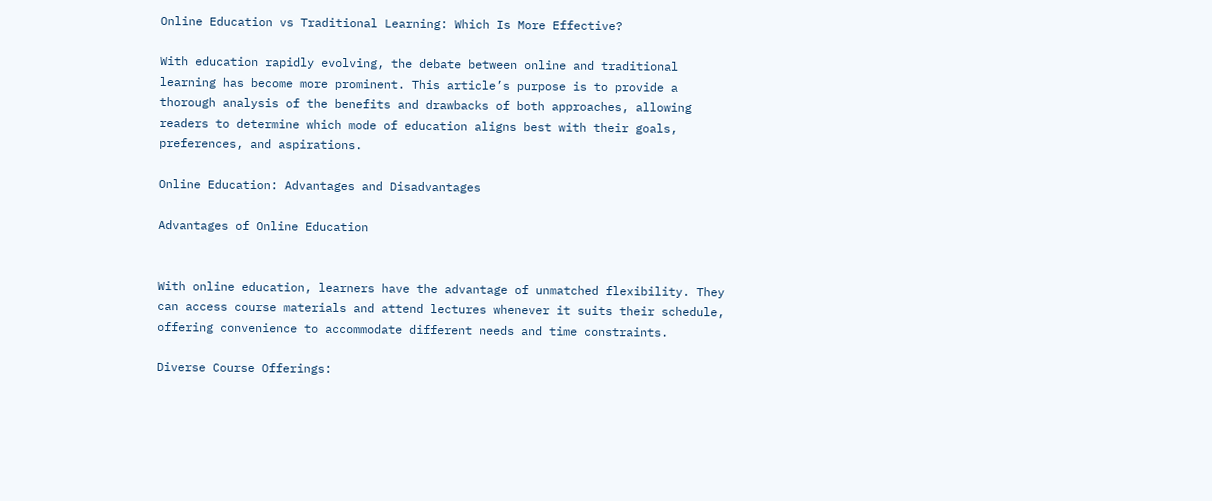Online Education vs Traditional Learning: Which Is More Effective?

With education rapidly evolving, the debate between online and traditional learning has become more prominent. This article’s purpose is to provide a thorough analysis of the benefits and drawbacks of both approaches, allowing readers to determine which mode of education aligns best with their goals, preferences, and aspirations.

Online Education: Advantages and Disadvantages

Advantages of Online Education


With online education, learners have the advantage of unmatched flexibility. They can access course materials and attend lectures whenever it suits their schedule, offering convenience to accommodate different needs and time constraints.

Diverse Course Offerings: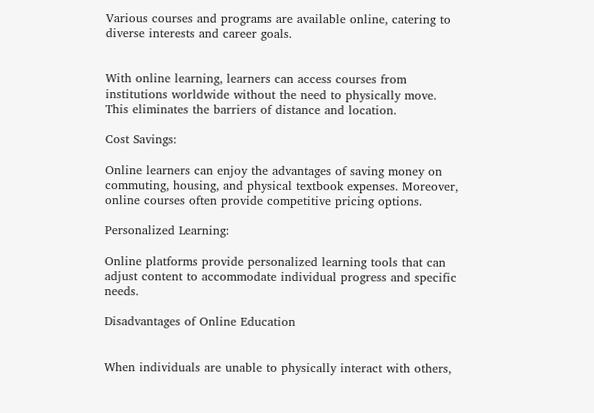Various courses and programs are available online, catering to diverse interests and career goals.


With online learning, learners can access courses from institutions worldwide without the need to physically move. This eliminates the barriers of distance and location.

Cost Savings:

Online learners can enjoy the advantages of saving money on commuting, housing, and physical textbook expenses. Moreover, online courses often provide competitive pricing options.

Personalized Learning:

Online platforms provide personalized learning tools that can adjust content to accommodate individual progress and specific needs.

Disadvantages of Online Education


When individuals are unable to physically interact with others,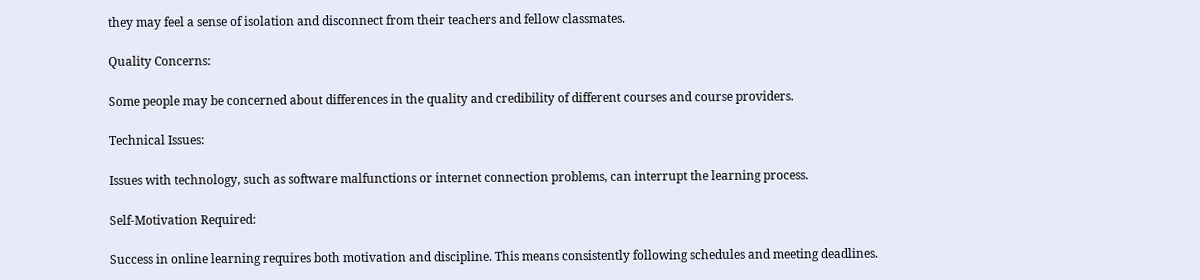they may feel a sense of isolation and disconnect from their teachers and fellow classmates.

Quality Concerns:

Some people may be concerned about differences in the quality and credibility of different courses and course providers.

Technical Issues:

Issues with technology, such as software malfunctions or internet connection problems, can interrupt the learning process.

Self-Motivation Required:

Success in online learning requires both motivation and discipline. This means consistently following schedules and meeting deadlines.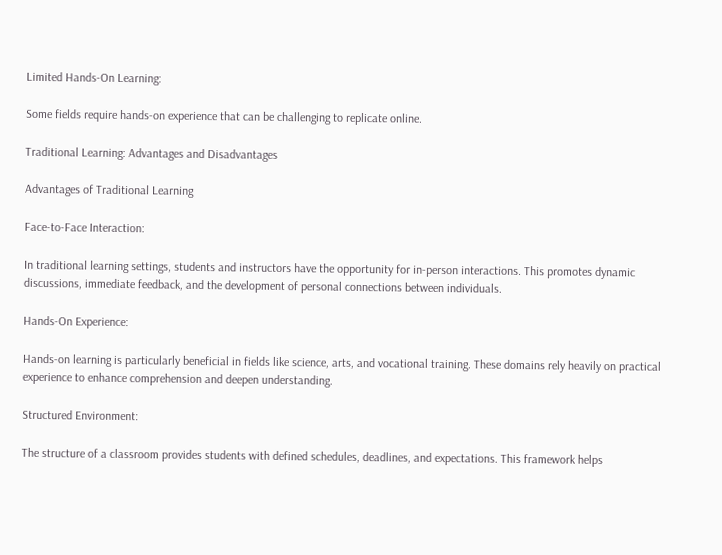Limited Hands-On Learning:

Some fields require hands-on experience that can be challenging to replicate online.

Traditional Learning: Advantages and Disadvantages

Advantages of Traditional Learning

Face-to-Face Interaction:

In traditional learning settings, students and instructors have the opportunity for in-person interactions. This promotes dynamic discussions, immediate feedback, and the development of personal connections between individuals.

Hands-On Experience:

Hands-on learning is particularly beneficial in fields like science, arts, and vocational training. These domains rely heavily on practical experience to enhance comprehension and deepen understanding.

Structured Environment:

The structure of a classroom provides students with defined schedules, deadlines, and expectations. This framework helps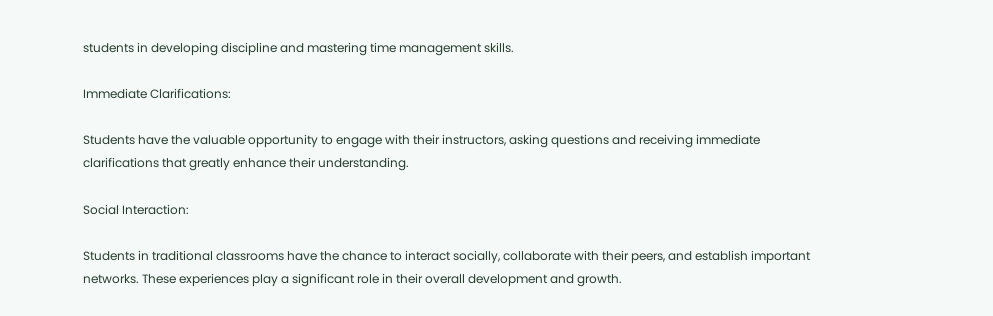students in developing discipline and mastering time management skills.

Immediate Clarifications:

Students have the valuable opportunity to engage with their instructors, asking questions and receiving immediate clarifications that greatly enhance their understanding.

Social Interaction:

Students in traditional classrooms have the chance to interact socially, collaborate with their peers, and establish important networks. These experiences play a significant role in their overall development and growth.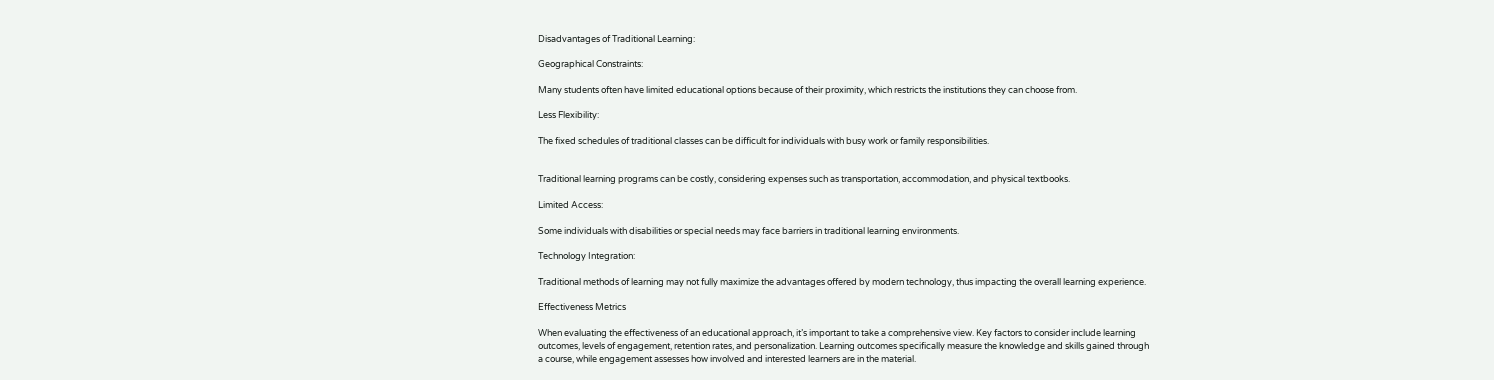Disadvantages of Traditional Learning:

Geographical Constraints:

Many students often have limited educational options because of their proximity, which restricts the institutions they can choose from.

Less Flexibility:

The fixed schedules of traditional classes can be difficult for individuals with busy work or family responsibilities.


Traditional learning programs can be costly, considering expenses such as transportation, accommodation, and physical textbooks.

Limited Access:

Some individuals with disabilities or special needs may face barriers in traditional learning environments.

Technology Integration:

Traditional methods of learning may not fully maximize the advantages offered by modern technology, thus impacting the overall learning experience.

Effectiveness Metrics

When evaluating the effectiveness of an educational approach, it’s important to take a comprehensive view. Key factors to consider include learning outcomes, levels of engagement, retention rates, and personalization. Learning outcomes specifically measure the knowledge and skills gained through a course, while engagement assesses how involved and interested learners are in the material.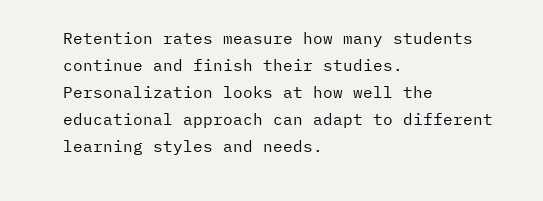Retention rates measure how many students continue and finish their studies. Personalization looks at how well the educational approach can adapt to different learning styles and needs.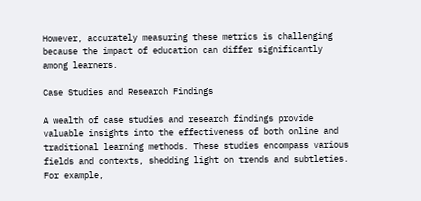However, accurately measuring these metrics is challenging because the impact of education can differ significantly among learners.

Case Studies and Research Findings

A wealth of case studies and research findings provide valuable insights into the effectiveness of both online and traditional learning methods. These studies encompass various fields and contexts, shedding light on trends and subtleties. For example,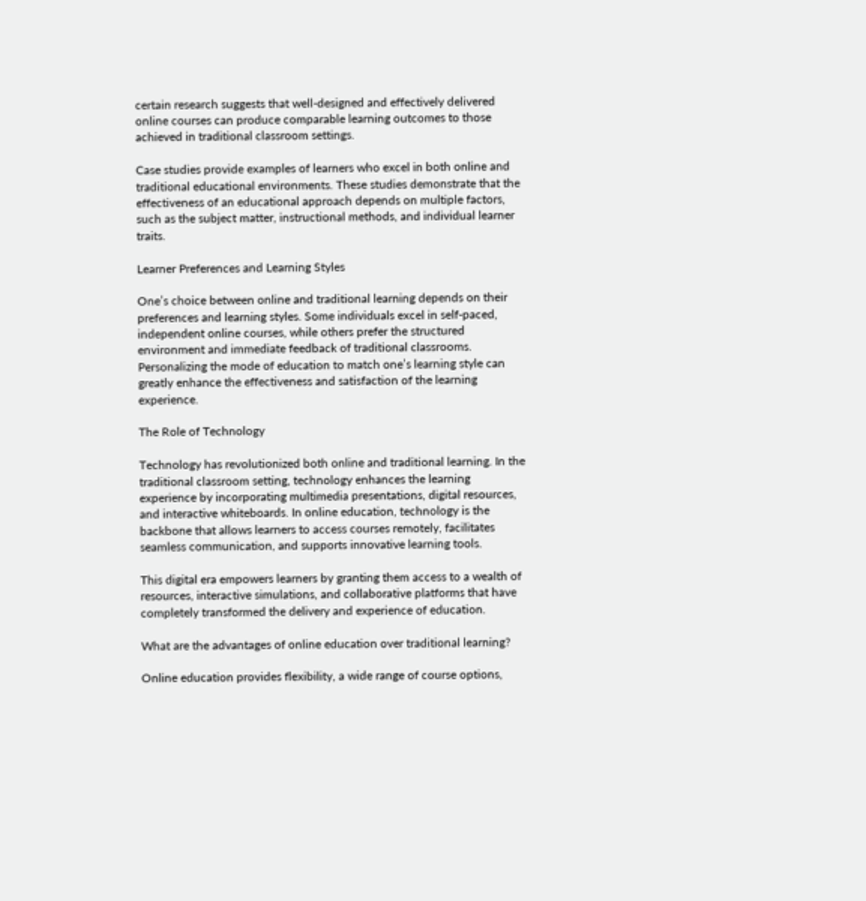certain research suggests that well-designed and effectively delivered online courses can produce comparable learning outcomes to those achieved in traditional classroom settings.

Case studies provide examples of learners who excel in both online and traditional educational environments. These studies demonstrate that the effectiveness of an educational approach depends on multiple factors, such as the subject matter, instructional methods, and individual learner traits.

Learner Preferences and Learning Styles

One’s choice between online and traditional learning depends on their preferences and learning styles. Some individuals excel in self-paced, independent online courses, while others prefer the structured environment and immediate feedback of traditional classrooms. Personalizing the mode of education to match one’s learning style can greatly enhance the effectiveness and satisfaction of the learning experience.

The Role of Technology

Technology has revolutionized both online and traditional learning. In the traditional classroom setting, technology enhances the learning experience by incorporating multimedia presentations, digital resources, and interactive whiteboards. In online education, technology is the backbone that allows learners to access courses remotely, facilitates seamless communication, and supports innovative learning tools.

This digital era empowers learners by granting them access to a wealth of resources, interactive simulations, and collaborative platforms that have completely transformed the delivery and experience of education.

What are the advantages of online education over traditional learning?

Online education provides flexibility, a wide range of course options,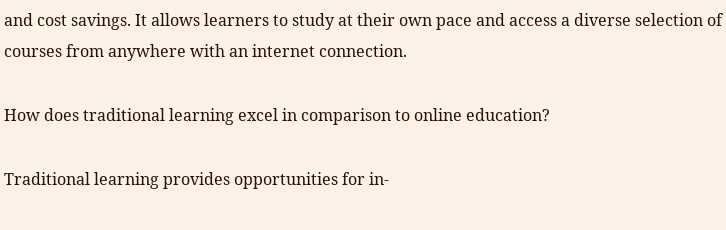and cost savings. It allows learners to study at their own pace and access a diverse selection of courses from anywhere with an internet connection.

How does traditional learning excel in comparison to online education?

Traditional learning provides opportunities for in-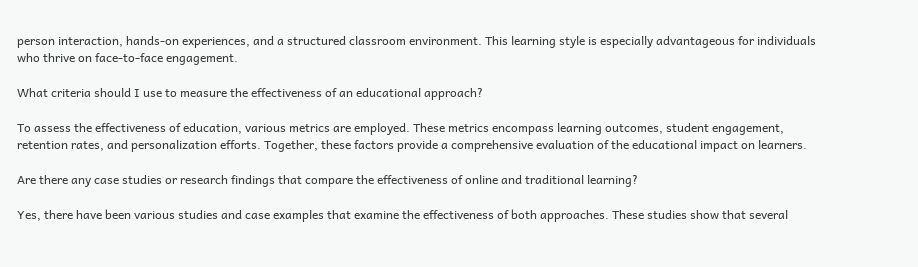person interaction, hands-on experiences, and a structured classroom environment. This learning style is especially advantageous for individuals who thrive on face-to-face engagement.

What criteria should I use to measure the effectiveness of an educational approach?

To assess the effectiveness of education, various metrics are employed. These metrics encompass learning outcomes, student engagement, retention rates, and personalization efforts. Together, these factors provide a comprehensive evaluation of the educational impact on learners.

Are there any case studies or research findings that compare the effectiveness of online and traditional learning?

Yes, there have been various studies and case examples that examine the effectiveness of both approaches. These studies show that several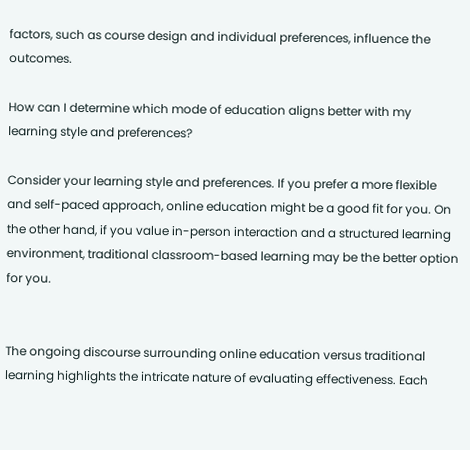factors, such as course design and individual preferences, influence the outcomes.

How can I determine which mode of education aligns better with my learning style and preferences?

Consider your learning style and preferences. If you prefer a more flexible and self-paced approach, online education might be a good fit for you. On the other hand, if you value in-person interaction and a structured learning environment, traditional classroom-based learning may be the better option for you.


The ongoing discourse surrounding online education versus traditional learning highlights the intricate nature of evaluating effectiveness. Each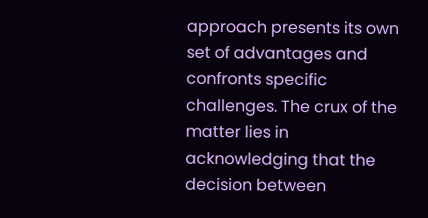approach presents its own set of advantages and confronts specific challenges. The crux of the matter lies in acknowledging that the decision between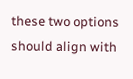these two options should align with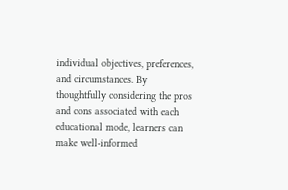individual objectives, preferences, and circumstances. By thoughtfully considering the pros and cons associated with each educational mode, learners can make well-informed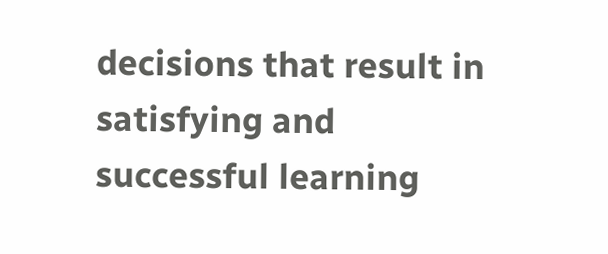decisions that result in satisfying and successful learning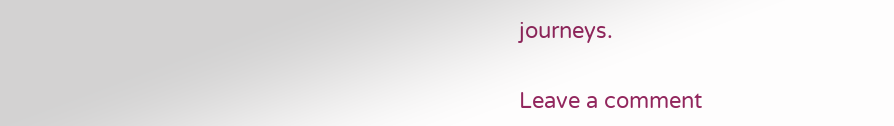journeys.

Leave a comment